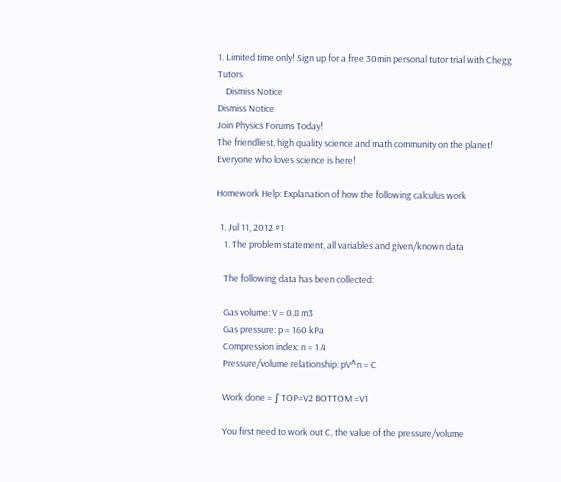1. Limited time only! Sign up for a free 30min personal tutor trial with Chegg Tutors
    Dismiss Notice
Dismiss Notice
Join Physics Forums Today!
The friendliest, high quality science and math community on the planet! Everyone who loves science is here!

Homework Help: Explanation of how the following calculus work

  1. Jul 11, 2012 #1
    1. The problem statement, all variables and given/known data

    The following data has been collected:

    Gas volume: V = 0.8 m3
    Gas pressure: p = 160 kPa
    Compression index: n = 1.4
    Pressure/volume relationship: pV^n = C

    Work done = ∫ TOP=V2 BOTTOM =V1

    You first need to work out C, the value of the pressure/volume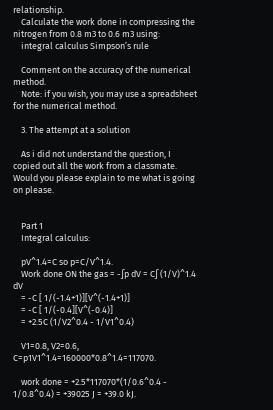relationship.
    Calculate the work done in compressing the nitrogen from 0.8 m3 to 0.6 m3 using:
    integral calculus Simpson’s rule

    Comment on the accuracy of the numerical method.
    Note: if you wish, you may use a spreadsheet for the numerical method.

    3. The attempt at a solution

    As i did not understand the question, I copied out all the work from a classmate. Would you please explain to me what is going on please.


    Part 1
    Integral calculus:

    pV^1.4=C so p=C/V^1.4.
    Work done ON the gas = -∫p dV = C∫ (1/V)^1.4 dV
    = -C [ 1/(-1.4+1)][V^(-1.4+1)]
    = -C [ 1/(-0.4][V^(-0.4)]
    = +2.5C (1/V2^0.4 - 1/V1^0.4)

    V1=0.8, V2=0.6, C=p1V1^1.4=160000*0.8^1.4=117070.

    work done = +2.5*117070*(1/0.6^0.4 - 1/0.8^0.4) = +39025 J = +39.0 kJ.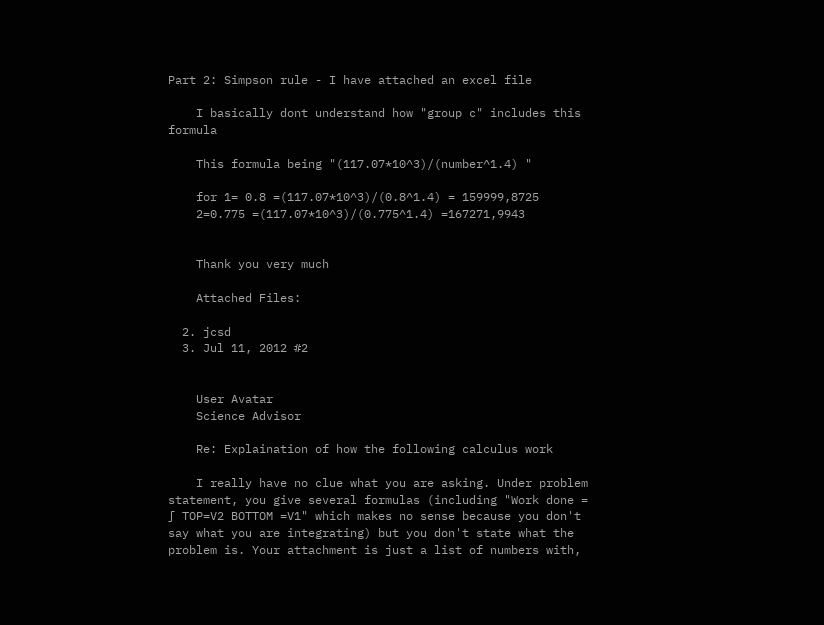Part 2: Simpson rule - I have attached an excel file

    I basically dont understand how "group c" includes this formula

    This formula being "(117.07*10^3)/(number^1.4) "

    for 1= 0.8 =(117.07*10^3)/(0.8^1.4) = 159999,8725
    2=0.775 =(117.07*10^3)/(0.775^1.4) =167271,9943


    Thank you very much

    Attached Files:

  2. jcsd
  3. Jul 11, 2012 #2


    User Avatar
    Science Advisor

    Re: Explaination of how the following calculus work

    I really have no clue what you are asking. Under problem statement, you give several formulas (including "Work done = ∫ TOP=V2 BOTTOM =V1" which makes no sense because you don't say what you are integrating) but you don't state what the problem is. Your attachment is just a list of numbers with,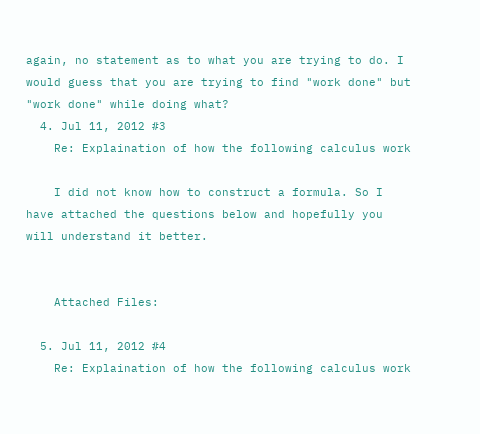again, no statement as to what you are trying to do. I would guess that you are trying to find "work done" but "work done" while doing what?
  4. Jul 11, 2012 #3
    Re: Explaination of how the following calculus work

    I did not know how to construct a formula. So I have attached the questions below and hopefully you will understand it better.


    Attached Files:

  5. Jul 11, 2012 #4
    Re: Explaination of how the following calculus work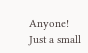Anyone! Just a small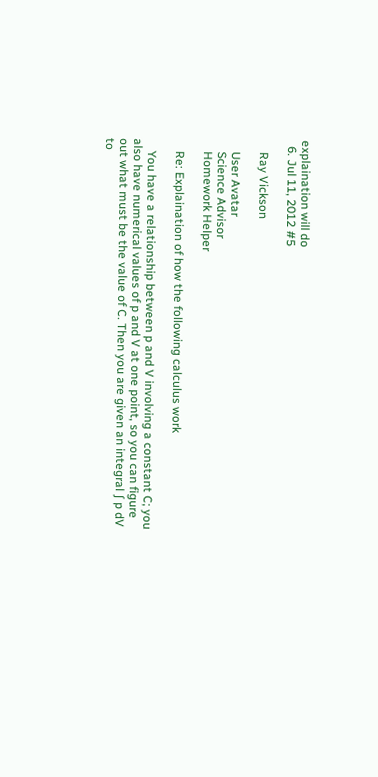explaination will do
  6. Jul 11, 2012 #5

    Ray Vickson

    User Avatar
    Science Advisor
    Homework Helper

    Re: Explaination of how the following calculus work

    You have a relationship between p and V involving a constant C; you also have numerical values of p and V at one point, so you can figure out what must be the value of C. Then you are given an integral ∫ p dV to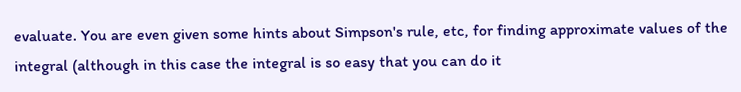evaluate. You are even given some hints about Simpson's rule, etc, for finding approximate values of the integral (although in this case the integral is so easy that you can do it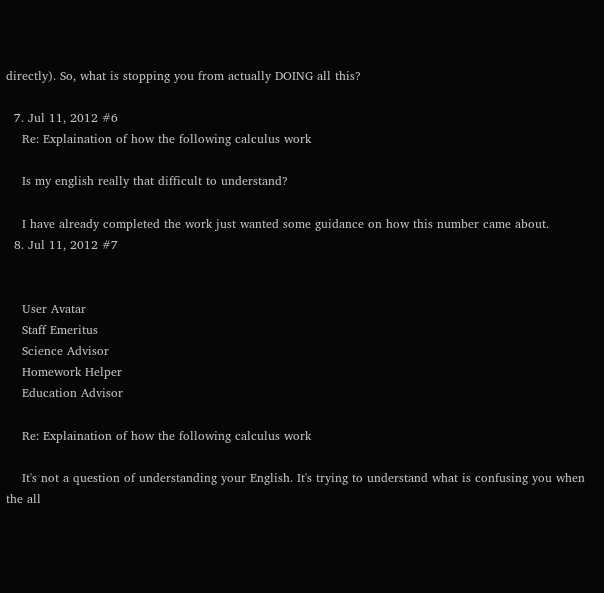directly). So, what is stopping you from actually DOING all this?

  7. Jul 11, 2012 #6
    Re: Explaination of how the following calculus work

    Is my english really that difficult to understand?

    I have already completed the work just wanted some guidance on how this number came about.
  8. Jul 11, 2012 #7


    User Avatar
    Staff Emeritus
    Science Advisor
    Homework Helper
    Education Advisor

    Re: Explaination of how the following calculus work

    It's not a question of understanding your English. It's trying to understand what is confusing you when the all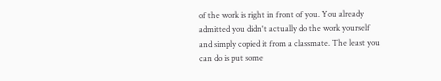of the work is right in front of you. You already admitted you didn't actually do the work yourself and simply copied it from a classmate. The least you can do is put some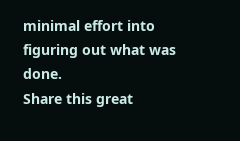minimal effort into figuring out what was done.
Share this great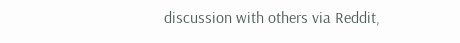discussion with others via Reddit,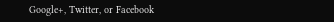Google+, Twitter, or Facebook